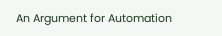An Argument for Automation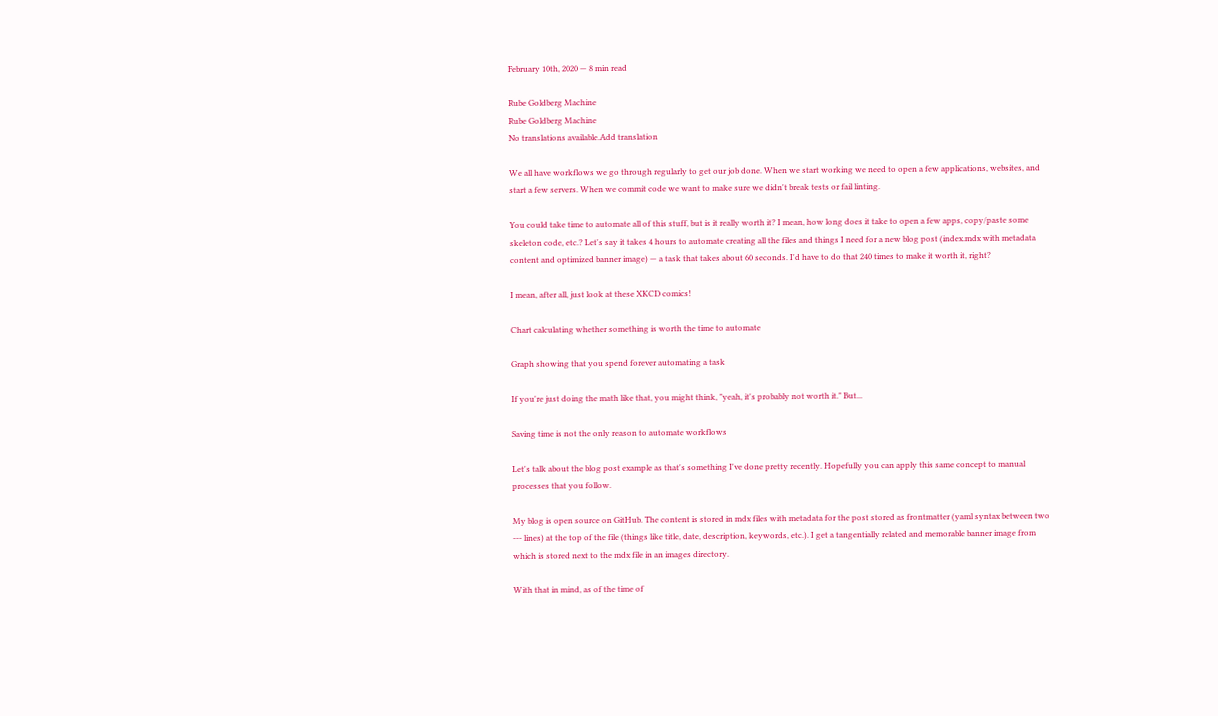February 10th, 2020 — 8 min read

Rube Goldberg Machine
Rube Goldberg Machine
No translations available.Add translation

We all have workflows we go through regularly to get our job done. When we start working we need to open a few applications, websites, and start a few servers. When we commit code we want to make sure we didn't break tests or fail linting.

You could take time to automate all of this stuff, but is it really worth it? I mean, how long does it take to open a few apps, copy/paste some skeleton code, etc.? Let's say it takes 4 hours to automate creating all the files and things I need for a new blog post (index.mdx with metadata content and optimized banner image) — a task that takes about 60 seconds. I'd have to do that 240 times to make it worth it, right?

I mean, after all, just look at these XKCD comics!

Chart calculating whether something is worth the time to automate

Graph showing that you spend forever automating a task

If you're just doing the math like that, you might think, "yeah, it's probably not worth it." But...

Saving time is not the only reason to automate workflows

Let's talk about the blog post example as that's something I've done pretty recently. Hopefully you can apply this same concept to manual processes that you follow.

My blog is open source on GitHub. The content is stored in mdx files with metadata for the post stored as frontmatter (yaml syntax between two --- lines) at the top of the file (things like title, date, description, keywords, etc.). I get a tangentially related and memorable banner image from which is stored next to the mdx file in an images directory.

With that in mind, as of the time of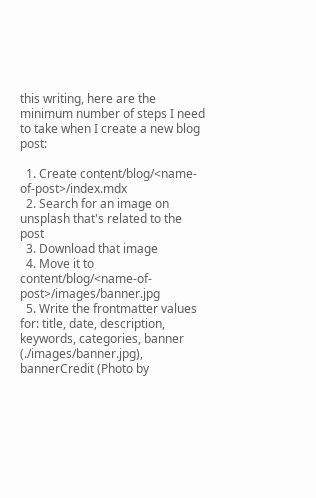this writing, here are the minimum number of steps I need to take when I create a new blog post:

  1. Create content/blog/<name-of-post>/index.mdx
  2. Search for an image on unsplash that's related to the post
  3. Download that image
  4. Move it to content/blog/<name-of-post>/images/banner.jpg
  5. Write the frontmatter values for: title, date, description, keywords, categories, banner (./images/banner.jpg), bannerCredit (Photo by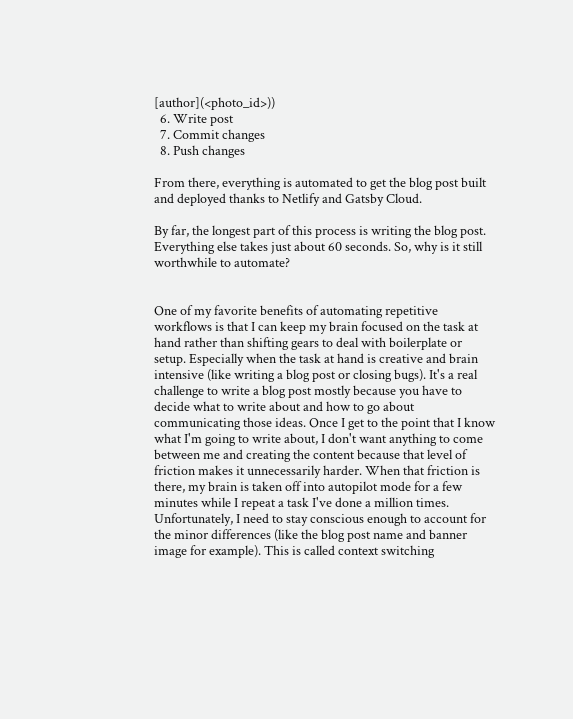[author](<photo_id>))
  6. Write post
  7. Commit changes
  8. Push changes

From there, everything is automated to get the blog post built and deployed thanks to Netlify and Gatsby Cloud.

By far, the longest part of this process is writing the blog post. Everything else takes just about 60 seconds. So, why is it still worthwhile to automate?


One of my favorite benefits of automating repetitive workflows is that I can keep my brain focused on the task at hand rather than shifting gears to deal with boilerplate or setup. Especially when the task at hand is creative and brain intensive (like writing a blog post or closing bugs). It's a real challenge to write a blog post mostly because you have to decide what to write about and how to go about communicating those ideas. Once I get to the point that I know what I'm going to write about, I don't want anything to come between me and creating the content because that level of friction makes it unnecessarily harder. When that friction is there, my brain is taken off into autopilot mode for a few minutes while I repeat a task I've done a million times. Unfortunately, I need to stay conscious enough to account for the minor differences (like the blog post name and banner image for example). This is called context switching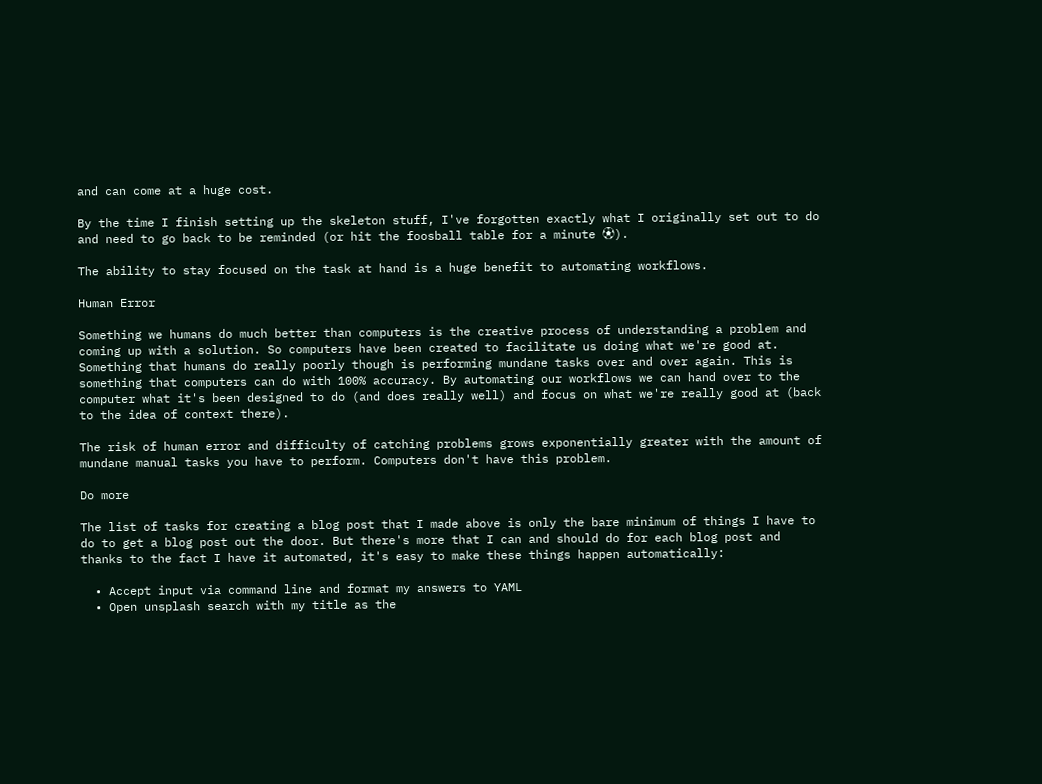and can come at a huge cost.

By the time I finish setting up the skeleton stuff, I've forgotten exactly what I originally set out to do and need to go back to be reminded (or hit the foosball table for a minute ⚽).

The ability to stay focused on the task at hand is a huge benefit to automating workflows.

Human Error

Something we humans do much better than computers is the creative process of understanding a problem and coming up with a solution. So computers have been created to facilitate us doing what we're good at. Something that humans do really poorly though is performing mundane tasks over and over again. This is something that computers can do with 100% accuracy. By automating our workflows we can hand over to the computer what it's been designed to do (and does really well) and focus on what we're really good at (back to the idea of context there).

The risk of human error and difficulty of catching problems grows exponentially greater with the amount of mundane manual tasks you have to perform. Computers don't have this problem.

Do more

The list of tasks for creating a blog post that I made above is only the bare minimum of things I have to do to get a blog post out the door. But there's more that I can and should do for each blog post and thanks to the fact I have it automated, it's easy to make these things happen automatically:

  • Accept input via command line and format my answers to YAML
  • Open unsplash search with my title as the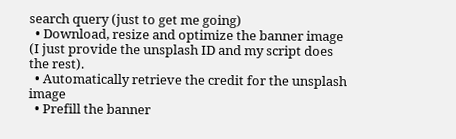search query (just to get me going)
  • Download, resize and optimize the banner image (I just provide the unsplash ID and my script does the rest).
  • Automatically retrieve the credit for the unsplash image
  • Prefill the banner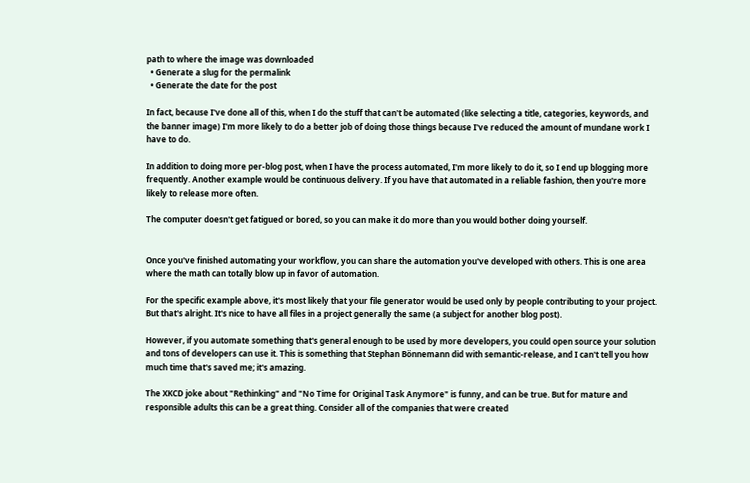path to where the image was downloaded
  • Generate a slug for the permalink
  • Generate the date for the post

In fact, because I've done all of this, when I do the stuff that can't be automated (like selecting a title, categories, keywords, and the banner image) I'm more likely to do a better job of doing those things because I've reduced the amount of mundane work I have to do.

In addition to doing more per-blog post, when I have the process automated, I'm more likely to do it, so I end up blogging more frequently. Another example would be continuous delivery. If you have that automated in a reliable fashion, then you're more likely to release more often.

The computer doesn't get fatigued or bored, so you can make it do more than you would bother doing yourself.


Once you've finished automating your workflow, you can share the automation you've developed with others. This is one area where the math can totally blow up in favor of automation.

For the specific example above, it's most likely that your file generator would be used only by people contributing to your project. But that's alright. It's nice to have all files in a project generally the same (a subject for another blog post).

However, if you automate something that's general enough to be used by more developers, you could open source your solution and tons of developers can use it. This is something that Stephan Bönnemann did with semantic-release, and I can't tell you how much time that's saved me; it's amazing.

The XKCD joke about "Rethinking" and "No Time for Original Task Anymore" is funny, and can be true. But for mature and responsible adults this can be a great thing. Consider all of the companies that were created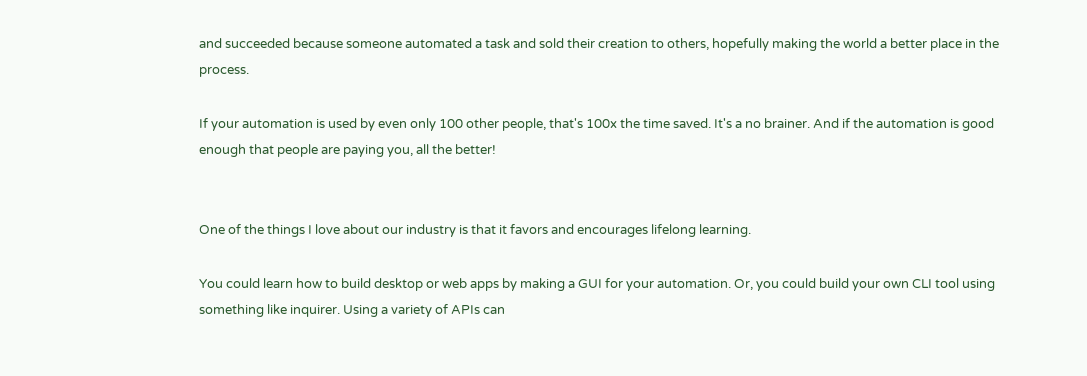and succeeded because someone automated a task and sold their creation to others, hopefully making the world a better place in the process.

If your automation is used by even only 100 other people, that's 100x the time saved. It's a no brainer. And if the automation is good enough that people are paying you, all the better!


One of the things I love about our industry is that it favors and encourages lifelong learning.

You could learn how to build desktop or web apps by making a GUI for your automation. Or, you could build your own CLI tool using something like inquirer. Using a variety of APIs can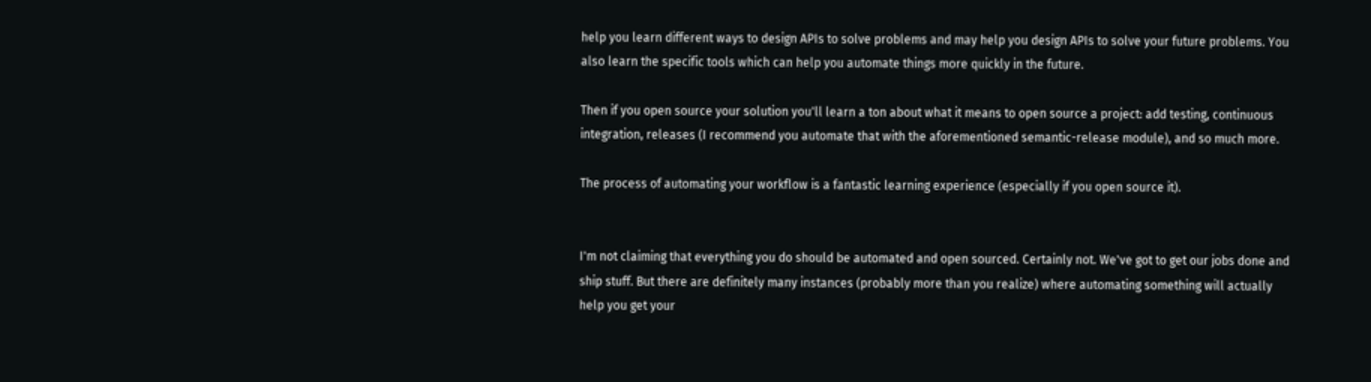help you learn different ways to design APIs to solve problems and may help you design APIs to solve your future problems. You also learn the specific tools which can help you automate things more quickly in the future.

Then if you open source your solution you'll learn a ton about what it means to open source a project: add testing, continuous integration, releases (I recommend you automate that with the aforementioned semantic-release module), and so much more.

The process of automating your workflow is a fantastic learning experience (especially if you open source it).


I'm not claiming that everything you do should be automated and open sourced. Certainly not. We've got to get our jobs done and ship stuff. But there are definitely many instances (probably more than you realize) where automating something will actually help you get your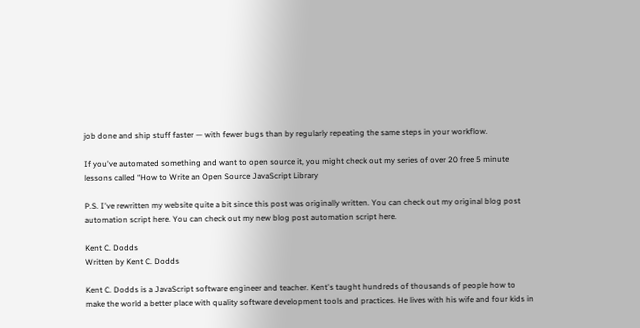job done and ship stuff faster — with fewer bugs than by regularly repeating the same steps in your workflow.

If you've automated something and want to open source it, you might check out my series of over 20 free 5 minute lessons called “How to Write an Open Source JavaScript Library

P.S. I've rewritten my website quite a bit since this post was originally written. You can check out my original blog post automation script here. You can check out my new blog post automation script here.

Kent C. Dodds
Written by Kent C. Dodds

Kent C. Dodds is a JavaScript software engineer and teacher. Kent's taught hundreds of thousands of people how to make the world a better place with quality software development tools and practices. He lives with his wife and four kids in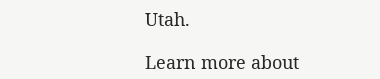Utah.

Learn more about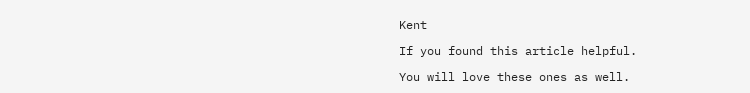Kent

If you found this article helpful.

You will love these ones as well.